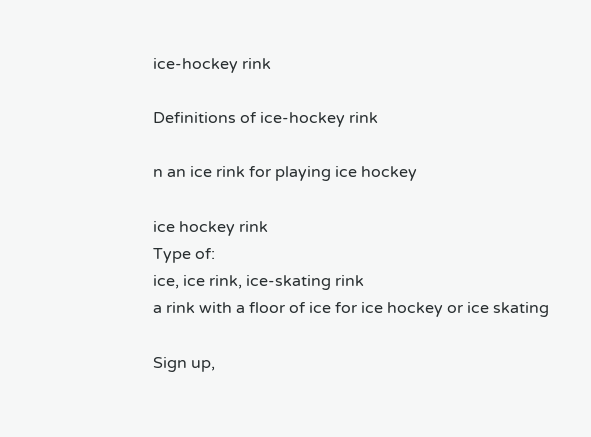ice-hockey rink

Definitions of ice-hockey rink

n an ice rink for playing ice hockey

ice hockey rink
Type of:
ice, ice rink, ice-skating rink
a rink with a floor of ice for ice hockey or ice skating

Sign up,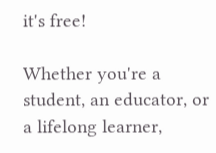it's free!

Whether you're a student, an educator, or a lifelong learner,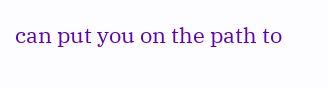can put you on the path to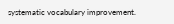systematic vocabulary improvement.